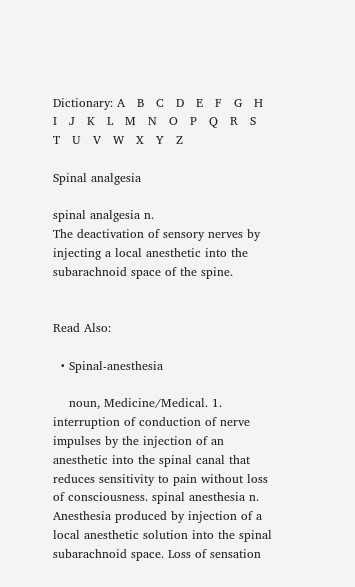Dictionary: A   B   C   D   E   F   G   H   I   J   K   L   M   N   O   P   Q   R   S   T   U   V   W   X   Y   Z

Spinal analgesia

spinal analgesia n.
The deactivation of sensory nerves by injecting a local anesthetic into the subarachnoid space of the spine.


Read Also:

  • Spinal-anesthesia

    noun, Medicine/Medical. 1. interruption of conduction of nerve impulses by the injection of an anesthetic into the spinal canal that reduces sensitivity to pain without loss of consciousness. spinal anesthesia n. Anesthesia produced by injection of a local anesthetic solution into the spinal subarachnoid space. Loss of sensation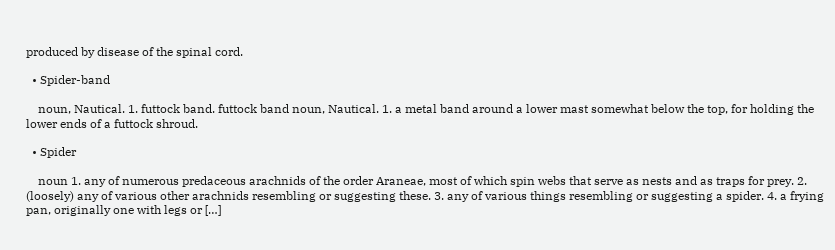produced by disease of the spinal cord.

  • Spider-band

    noun, Nautical. 1. futtock band. futtock band noun, Nautical. 1. a metal band around a lower mast somewhat below the top, for holding the lower ends of a futtock shroud.

  • Spider

    noun 1. any of numerous predaceous arachnids of the order Araneae, most of which spin webs that serve as nests and as traps for prey. 2. (loosely) any of various other arachnids resembling or suggesting these. 3. any of various things resembling or suggesting a spider. 4. a frying pan, originally one with legs or […]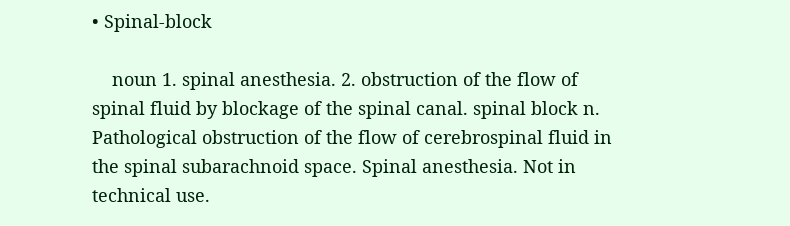• Spinal-block

    noun 1. spinal anesthesia. 2. obstruction of the flow of spinal fluid by blockage of the spinal canal. spinal block n. Pathological obstruction of the flow of cerebrospinal fluid in the spinal subarachnoid space. Spinal anesthesia. Not in technical use.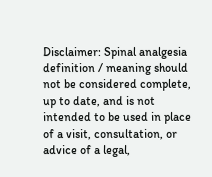Disclaimer: Spinal analgesia definition / meaning should not be considered complete, up to date, and is not intended to be used in place of a visit, consultation, or advice of a legal,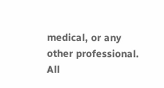medical, or any other professional. All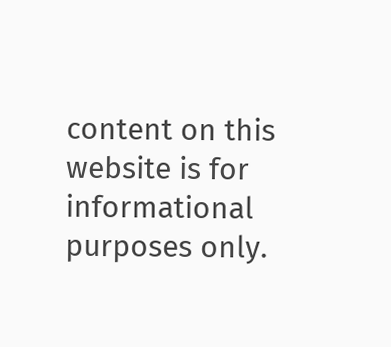content on this website is for informational purposes only.